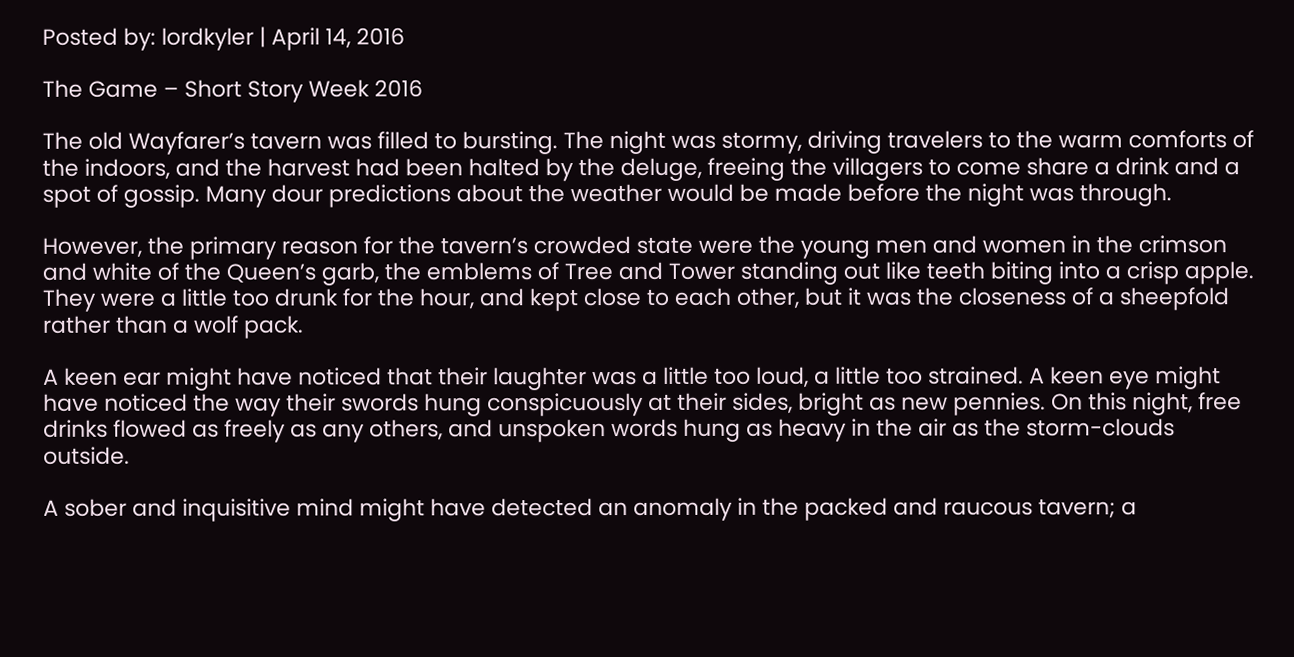Posted by: lordkyler | April 14, 2016

The Game – Short Story Week 2016

The old Wayfarer’s tavern was filled to bursting. The night was stormy, driving travelers to the warm comforts of the indoors, and the harvest had been halted by the deluge, freeing the villagers to come share a drink and a spot of gossip. Many dour predictions about the weather would be made before the night was through.

However, the primary reason for the tavern’s crowded state were the young men and women in the crimson and white of the Queen’s garb, the emblems of Tree and Tower standing out like teeth biting into a crisp apple. They were a little too drunk for the hour, and kept close to each other, but it was the closeness of a sheepfold rather than a wolf pack.

A keen ear might have noticed that their laughter was a little too loud, a little too strained. A keen eye might have noticed the way their swords hung conspicuously at their sides, bright as new pennies. On this night, free drinks flowed as freely as any others, and unspoken words hung as heavy in the air as the storm-clouds outside.

A sober and inquisitive mind might have detected an anomaly in the packed and raucous tavern; a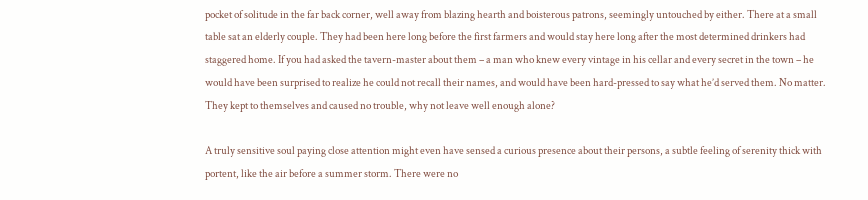pocket of solitude in the far back corner, well away from blazing hearth and boisterous patrons, seemingly untouched by either. There at a small table sat an elderly couple. They had been here long before the first farmers and would stay here long after the most determined drinkers had staggered home. If you had asked the tavern-master about them – a man who knew every vintage in his cellar and every secret in the town – he would have been surprised to realize he could not recall their names, and would have been hard-pressed to say what he’d served them. No matter. They kept to themselves and caused no trouble, why not leave well enough alone?

A truly sensitive soul paying close attention might even have sensed a curious presence about their persons, a subtle feeling of serenity thick with portent, like the air before a summer storm. There were no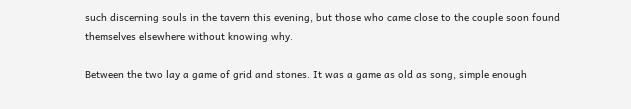such discerning souls in the tavern this evening, but those who came close to the couple soon found themselves elsewhere without knowing why.

Between the two lay a game of grid and stones. It was a game as old as song, simple enough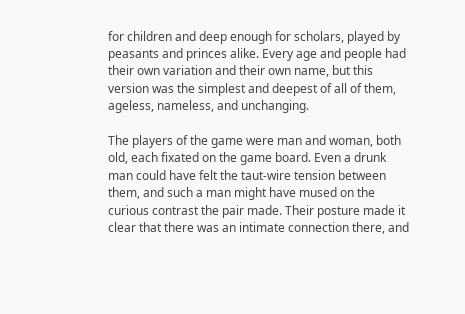for children and deep enough for scholars, played by peasants and princes alike. Every age and people had their own variation and their own name, but this version was the simplest and deepest of all of them, ageless, nameless, and unchanging.

The players of the game were man and woman, both old, each fixated on the game board. Even a drunk man could have felt the taut-wire tension between them, and such a man might have mused on the curious contrast the pair made. Their posture made it clear that there was an intimate connection there, and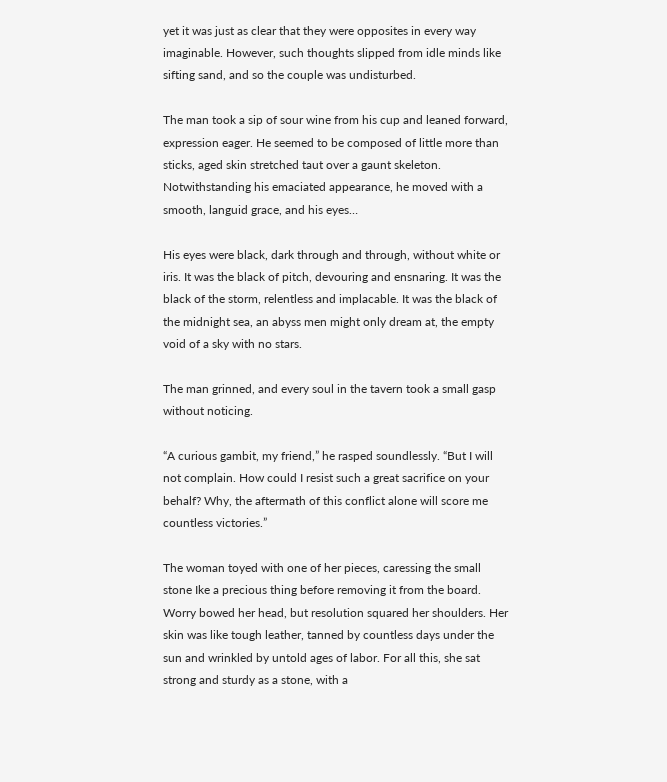yet it was just as clear that they were opposites in every way imaginable. However, such thoughts slipped from idle minds like sifting sand, and so the couple was undisturbed.

The man took a sip of sour wine from his cup and leaned forward, expression eager. He seemed to be composed of little more than sticks, aged skin stretched taut over a gaunt skeleton. Notwithstanding his emaciated appearance, he moved with a smooth, languid grace, and his eyes…

His eyes were black, dark through and through, without white or iris. It was the black of pitch, devouring and ensnaring. It was the black of the storm, relentless and implacable. It was the black of the midnight sea, an abyss men might only dream at, the empty void of a sky with no stars.

The man grinned, and every soul in the tavern took a small gasp without noticing.

“A curious gambit, my friend,” he rasped soundlessly. “But I will not complain. How could I resist such a great sacrifice on your behalf? Why, the aftermath of this conflict alone will score me countless victories.”

The woman toyed with one of her pieces, caressing the small stone Ike a precious thing before removing it from the board. Worry bowed her head, but resolution squared her shoulders. Her skin was like tough leather, tanned by countless days under the sun and wrinkled by untold ages of labor. For all this, she sat strong and sturdy as a stone, with a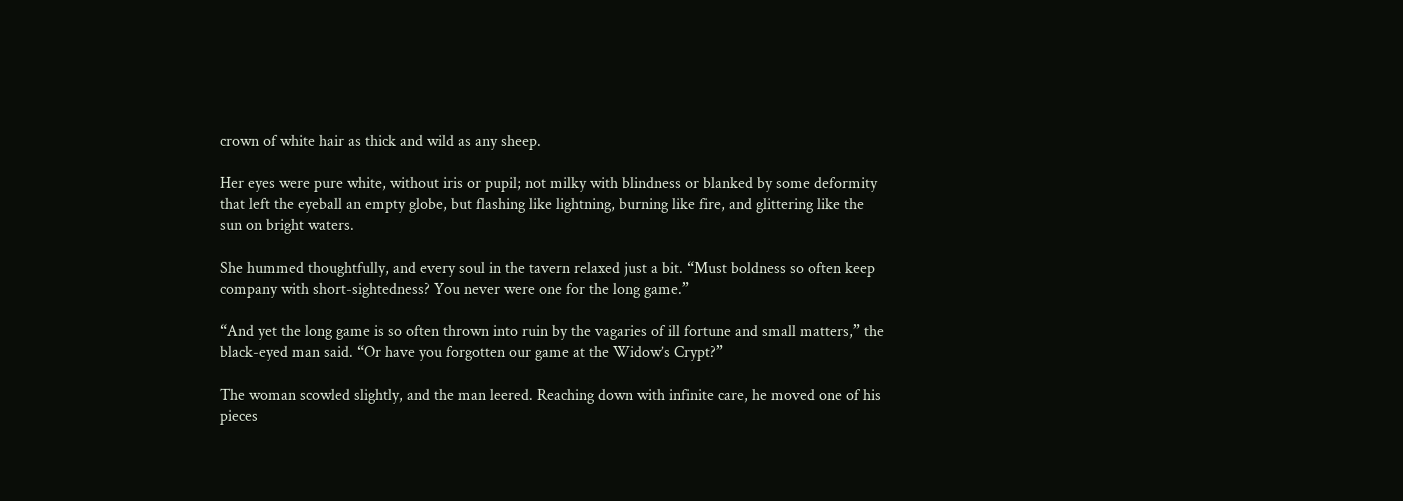crown of white hair as thick and wild as any sheep.

Her eyes were pure white, without iris or pupil; not milky with blindness or blanked by some deformity that left the eyeball an empty globe, but flashing like lightning, burning like fire, and glittering like the sun on bright waters.

She hummed thoughtfully, and every soul in the tavern relaxed just a bit. “Must boldness so often keep company with short-sightedness? You never were one for the long game.”

“And yet the long game is so often thrown into ruin by the vagaries of ill fortune and small matters,” the black-eyed man said. “Or have you forgotten our game at the Widow’s Crypt?”

The woman scowled slightly, and the man leered. Reaching down with infinite care, he moved one of his pieces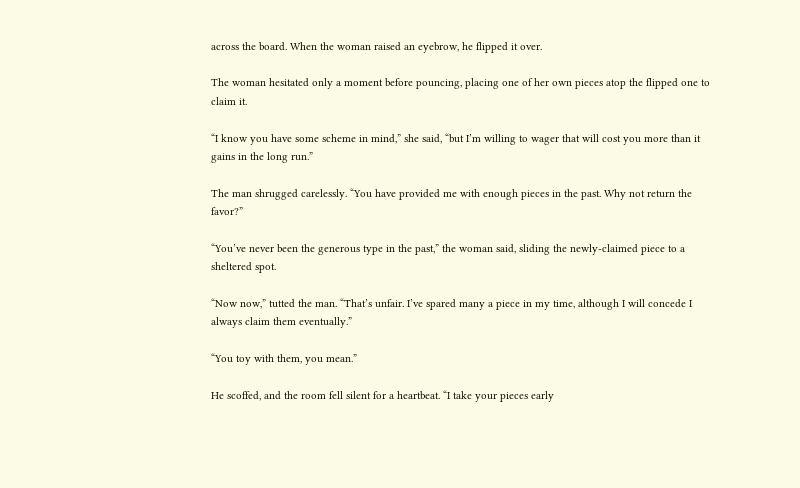across the board. When the woman raised an eyebrow, he flipped it over.

The woman hesitated only a moment before pouncing, placing one of her own pieces atop the flipped one to claim it.

“I know you have some scheme in mind,” she said, “but I’m willing to wager that will cost you more than it gains in the long run.”

The man shrugged carelessly. “You have provided me with enough pieces in the past. Why not return the favor?”

“You’ve never been the generous type in the past,” the woman said, sliding the newly-claimed piece to a sheltered spot.

“Now now,” tutted the man. “That’s unfair. I’ve spared many a piece in my time, although I will concede I always claim them eventually.”

“You toy with them, you mean.”

He scoffed, and the room fell silent for a heartbeat. “I take your pieces early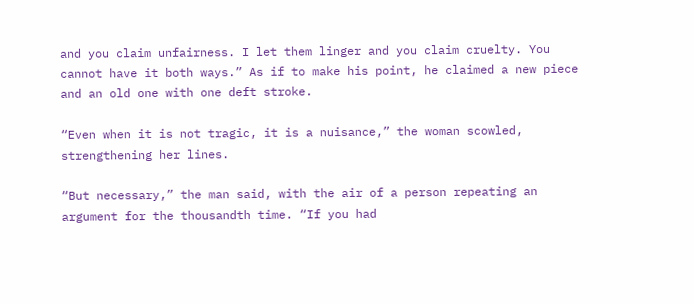and you claim unfairness. I let them linger and you claim cruelty. You cannot have it both ways.” As if to make his point, he claimed a new piece and an old one with one deft stroke.

“Even when it is not tragic, it is a nuisance,” the woman scowled, strengthening her lines.

“But necessary,” the man said, with the air of a person repeating an argument for the thousandth time. “If you had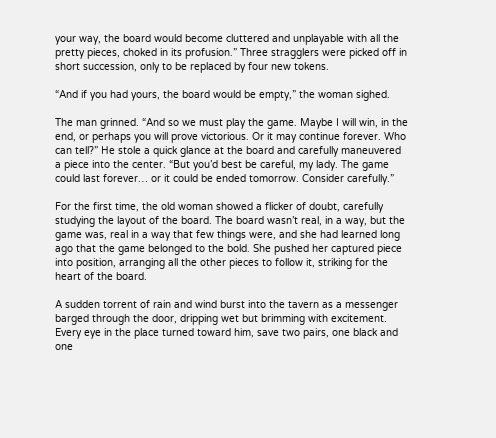your way, the board would become cluttered and unplayable with all the pretty pieces, choked in its profusion.” Three stragglers were picked off in short succession, only to be replaced by four new tokens.

“And if you had yours, the board would be empty,” the woman sighed.

The man grinned. “And so we must play the game. Maybe I will win, in the end, or perhaps you will prove victorious. Or it may continue forever. Who can tell?” He stole a quick glance at the board and carefully maneuvered a piece into the center. “But you’d best be careful, my lady. The game could last forever… or it could be ended tomorrow. Consider carefully.”

For the first time, the old woman showed a flicker of doubt, carefully studying the layout of the board. The board wasn’t real, in a way, but the game was, real in a way that few things were, and she had learned long ago that the game belonged to the bold. She pushed her captured piece into position, arranging all the other pieces to follow it, striking for the heart of the board.

A sudden torrent of rain and wind burst into the tavern as a messenger barged through the door, dripping wet but brimming with excitement. Every eye in the place turned toward him, save two pairs, one black and one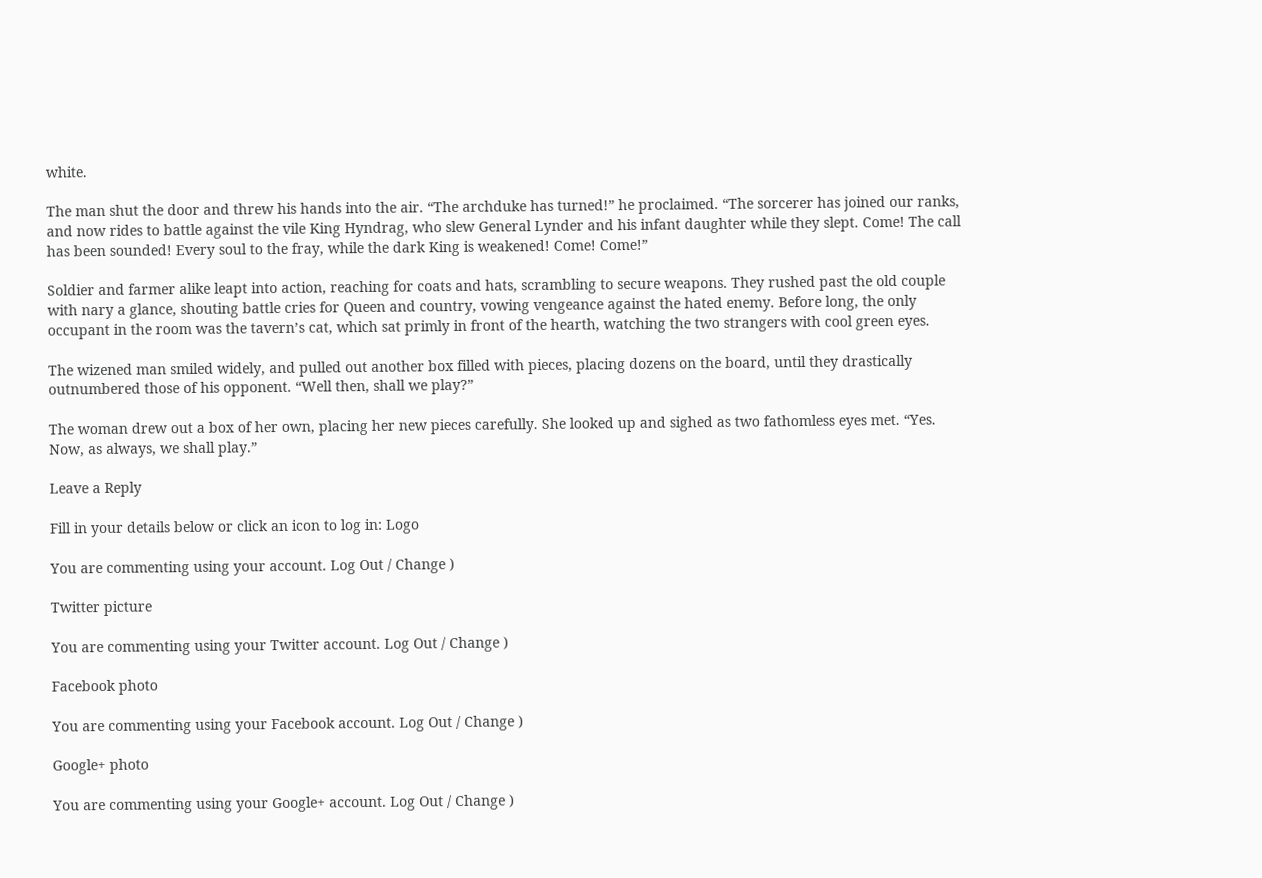white.

The man shut the door and threw his hands into the air. “The archduke has turned!” he proclaimed. “The sorcerer has joined our ranks, and now rides to battle against the vile King Hyndrag, who slew General Lynder and his infant daughter while they slept. Come! The call has been sounded! Every soul to the fray, while the dark King is weakened! Come! Come!”

Soldier and farmer alike leapt into action, reaching for coats and hats, scrambling to secure weapons. They rushed past the old couple with nary a glance, shouting battle cries for Queen and country, vowing vengeance against the hated enemy. Before long, the only occupant in the room was the tavern’s cat, which sat primly in front of the hearth, watching the two strangers with cool green eyes.

The wizened man smiled widely, and pulled out another box filled with pieces, placing dozens on the board, until they drastically outnumbered those of his opponent. “Well then, shall we play?”

The woman drew out a box of her own, placing her new pieces carefully. She looked up and sighed as two fathomless eyes met. “Yes. Now, as always, we shall play.”

Leave a Reply

Fill in your details below or click an icon to log in: Logo

You are commenting using your account. Log Out / Change )

Twitter picture

You are commenting using your Twitter account. Log Out / Change )

Facebook photo

You are commenting using your Facebook account. Log Out / Change )

Google+ photo

You are commenting using your Google+ account. Log Out / Change )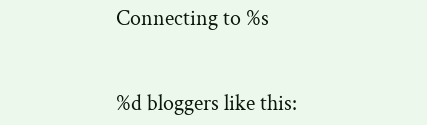Connecting to %s


%d bloggers like this: